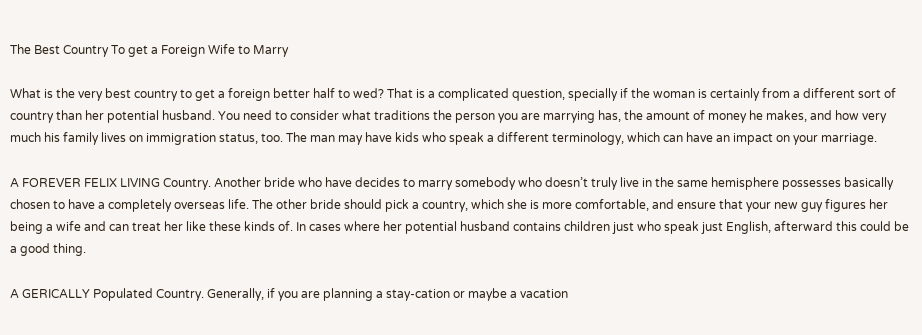The Best Country To get a Foreign Wife to Marry

What is the very best country to get a foreign better half to wed? That is a complicated question, specially if the woman is certainly from a different sort of country than her potential husband. You need to consider what traditions the person you are marrying has, the amount of money he makes, and how very much his family lives on immigration status, too. The man may have kids who speak a different terminology, which can have an impact on your marriage.

A FOREVER FELIX LIVING Country. Another bride who have decides to marry somebody who doesn’t truly live in the same hemisphere possesses basically chosen to have a completely overseas life. The other bride should pick a country, which she is more comfortable, and ensure that your new guy figures her being a wife and can treat her like these kinds of. In cases where her potential husband contains children just who speak just English, afterward this could be a good thing.

A GERICALLY Populated Country. Generally, if you are planning a stay-cation or maybe a vacation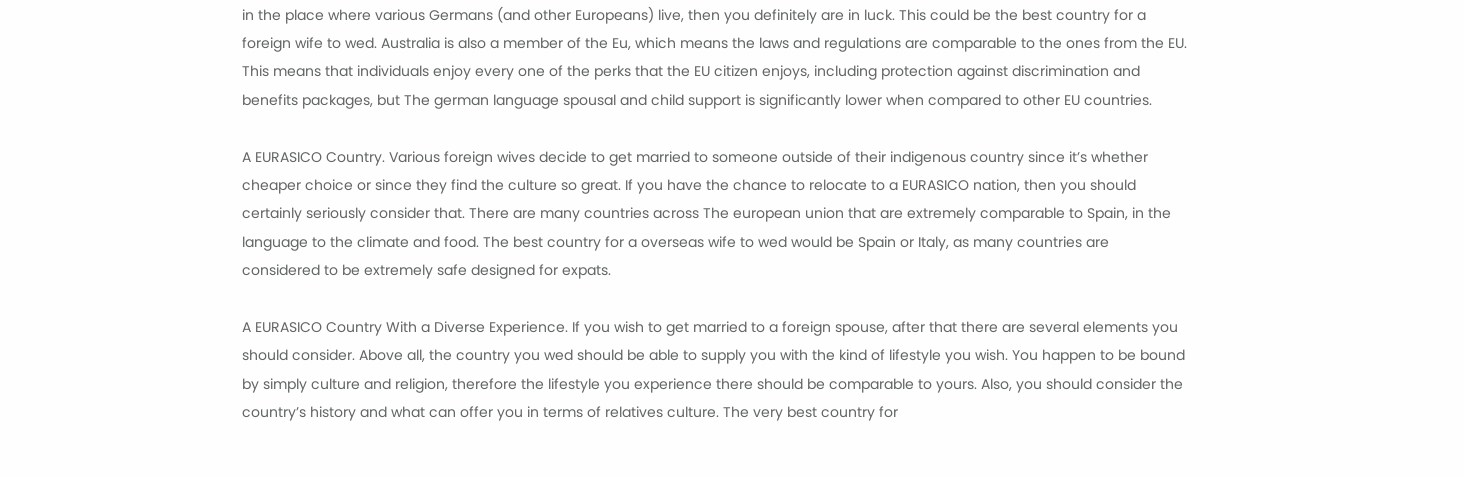in the place where various Germans (and other Europeans) live, then you definitely are in luck. This could be the best country for a foreign wife to wed. Australia is also a member of the Eu, which means the laws and regulations are comparable to the ones from the EU. This means that individuals enjoy every one of the perks that the EU citizen enjoys, including protection against discrimination and benefits packages, but The german language spousal and child support is significantly lower when compared to other EU countries.

A EURASICO Country. Various foreign wives decide to get married to someone outside of their indigenous country since it’s whether cheaper choice or since they find the culture so great. If you have the chance to relocate to a EURASICO nation, then you should certainly seriously consider that. There are many countries across The european union that are extremely comparable to Spain, in the language to the climate and food. The best country for a overseas wife to wed would be Spain or Italy, as many countries are considered to be extremely safe designed for expats.

A EURASICO Country With a Diverse Experience. If you wish to get married to a foreign spouse, after that there are several elements you should consider. Above all, the country you wed should be able to supply you with the kind of lifestyle you wish. You happen to be bound by simply culture and religion, therefore the lifestyle you experience there should be comparable to yours. Also, you should consider the country’s history and what can offer you in terms of relatives culture. The very best country for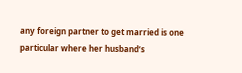any foreign partner to get married is one particular where her husband’s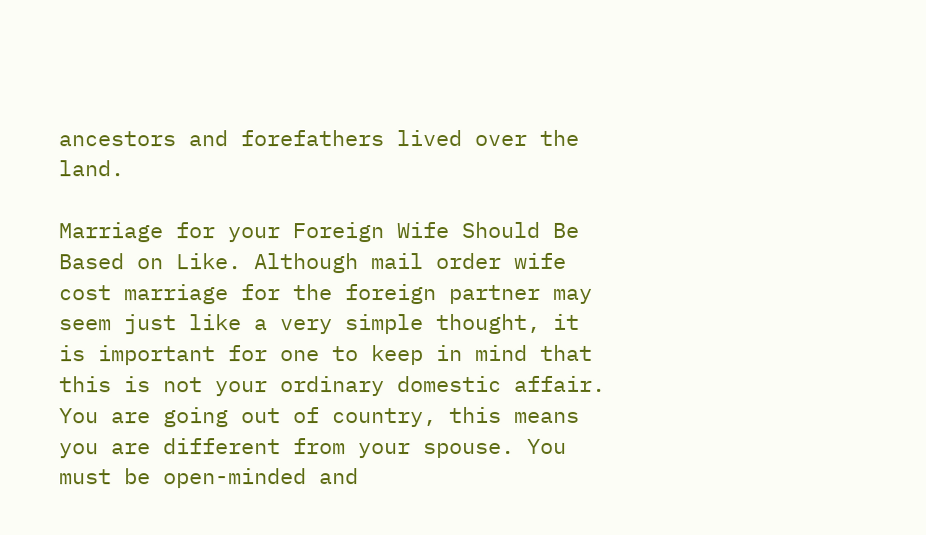ancestors and forefathers lived over the land.

Marriage for your Foreign Wife Should Be Based on Like. Although mail order wife cost marriage for the foreign partner may seem just like a very simple thought, it is important for one to keep in mind that this is not your ordinary domestic affair. You are going out of country, this means you are different from your spouse. You must be open-minded and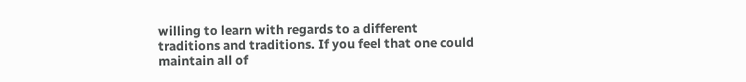willing to learn with regards to a different traditions and traditions. If you feel that one could maintain all of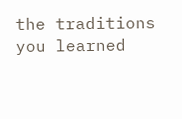the traditions you learned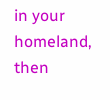in your homeland, then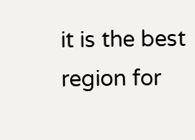it is the best region for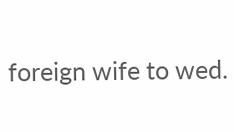foreign wife to wed.